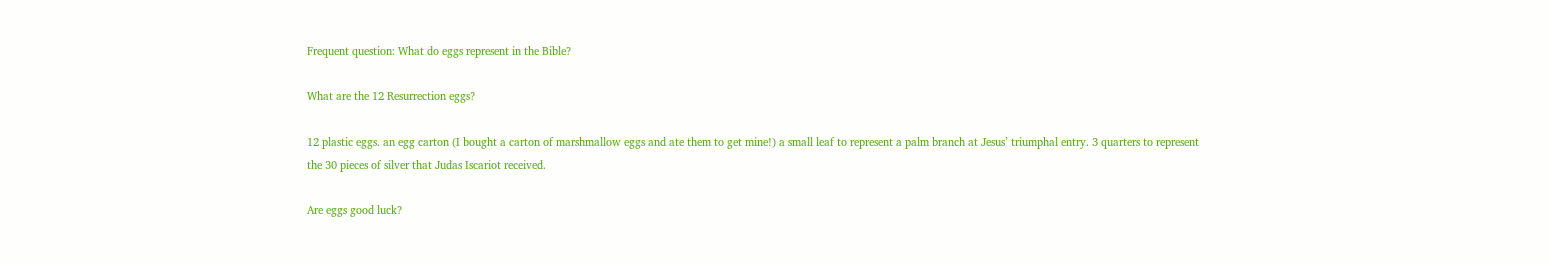Frequent question: What do eggs represent in the Bible?

What are the 12 Resurrection eggs?

12 plastic eggs. an egg carton (I bought a carton of marshmallow eggs and ate them to get mine!) a small leaf to represent a palm branch at Jesus’ triumphal entry. 3 quarters to represent the 30 pieces of silver that Judas Iscariot received.

Are eggs good luck?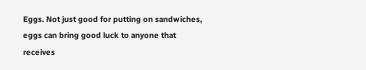Eggs. Not just good for putting on sandwiches, eggs can bring good luck to anyone that receives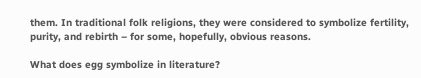them. In traditional folk religions, they were considered to symbolize fertility, purity, and rebirth – for some, hopefully, obvious reasons.

What does egg symbolize in literature?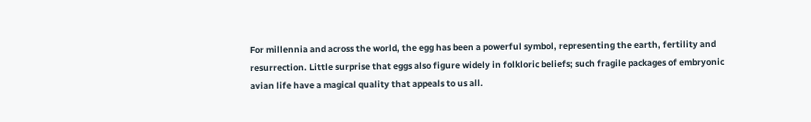For millennia and across the world, the egg has been a powerful symbol, representing the earth, fertility and resurrection. Little surprise that eggs also figure widely in folkloric beliefs; such fragile packages of embryonic avian life have a magical quality that appeals to us all.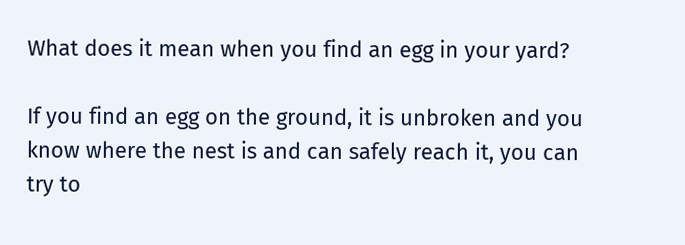What does it mean when you find an egg in your yard?

If you find an egg on the ground, it is unbroken and you know where the nest is and can safely reach it, you can try to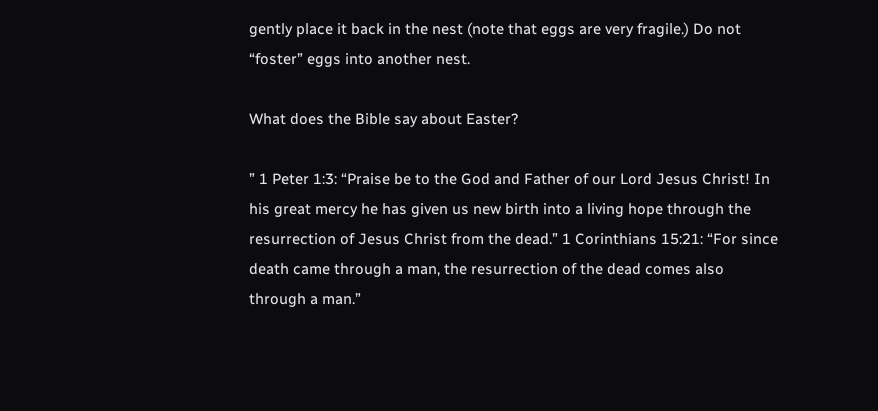gently place it back in the nest (note that eggs are very fragile.) Do not “foster” eggs into another nest.

What does the Bible say about Easter?

” 1 Peter 1:3: “Praise be to the God and Father of our Lord Jesus Christ! In his great mercy he has given us new birth into a living hope through the resurrection of Jesus Christ from the dead.” 1 Corinthians 15:21: “For since death came through a man, the resurrection of the dead comes also through a man.”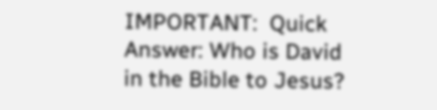IMPORTANT:  Quick Answer: Who is David in the Bible to Jesus?